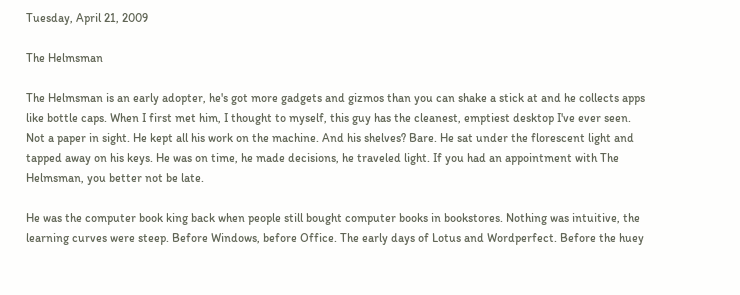Tuesday, April 21, 2009

The Helmsman

The Helmsman is an early adopter, he's got more gadgets and gizmos than you can shake a stick at and he collects apps like bottle caps. When I first met him, I thought to myself, this guy has the cleanest, emptiest desktop I've ever seen. Not a paper in sight. He kept all his work on the machine. And his shelves? Bare. He sat under the florescent light and tapped away on his keys. He was on time, he made decisions, he traveled light. If you had an appointment with The Helmsman, you better not be late.

He was the computer book king back when people still bought computer books in bookstores. Nothing was intuitive, the learning curves were steep. Before Windows, before Office. The early days of Lotus and Wordperfect. Before the huey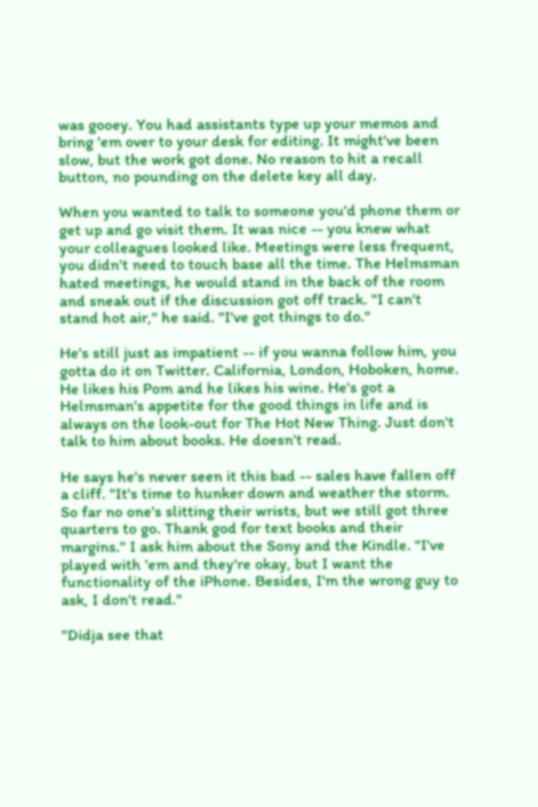was gooey. You had assistants type up your memos and bring 'em over to your desk for editing. It might've been slow, but the work got done. No reason to hit a recall button, no pounding on the delete key all day.

When you wanted to talk to someone you'd phone them or get up and go visit them. It was nice -- you knew what your colleagues looked like. Meetings were less frequent, you didn't need to touch base all the time. The Helmsman hated meetings, he would stand in the back of the room and sneak out if the discussion got off track. "I can't stand hot air," he said. "I've got things to do."

He's still just as impatient -- if you wanna follow him, you gotta do it on Twitter. California, London, Hoboken, home. He likes his Pom and he likes his wine. He's got a Helmsman's appetite for the good things in life and is always on the look-out for The Hot New Thing. Just don't talk to him about books. He doesn't read.

He says he's never seen it this bad -- sales have fallen off a cliff. "It's time to hunker down and weather the storm. So far no one's slitting their wrists, but we still got three quarters to go. Thank god for text books and their margins." I ask him about the Sony and the Kindle. "I've played with 'em and they're okay, but I want the functionality of the iPhone. Besides, I'm the wrong guy to ask, I don't read."

"Didja see that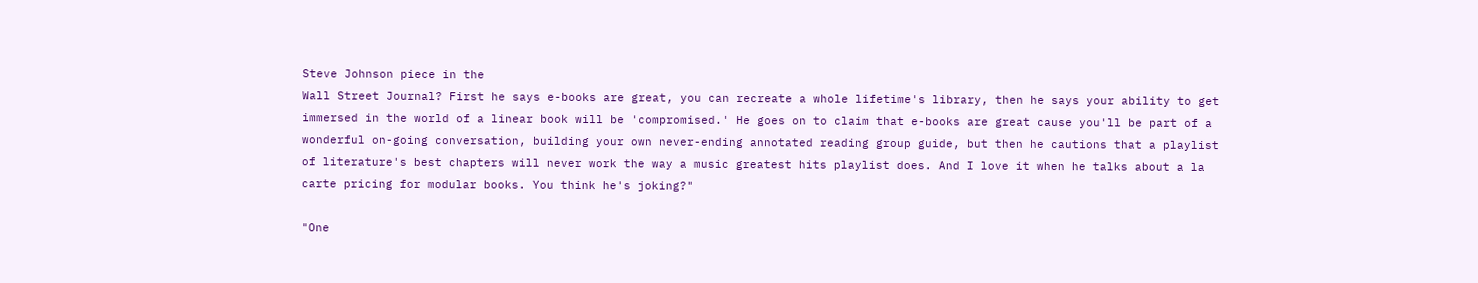Steve Johnson piece in the
Wall Street Journal? First he says e-books are great, you can recreate a whole lifetime's library, then he says your ability to get immersed in the world of a linear book will be 'compromised.' He goes on to claim that e-books are great cause you'll be part of a wonderful on-going conversation, building your own never-ending annotated reading group guide, but then he cautions that a playlist of literature's best chapters will never work the way a music greatest hits playlist does. And I love it when he talks about a la carte pricing for modular books. You think he's joking?"

"One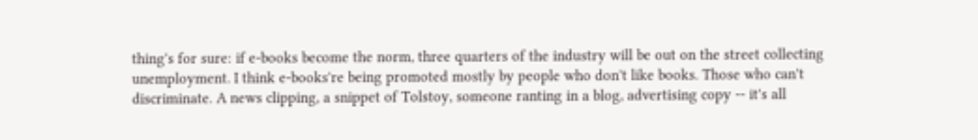thing's for sure: if e-books become the norm, three quarters of the industry will be out on the street collecting unemployment. I think e-books're being promoted mostly by people who don't like books. Those who can't discriminate. A news clipping, a snippet of Tolstoy, someone ranting in a blog, advertising copy -- it's all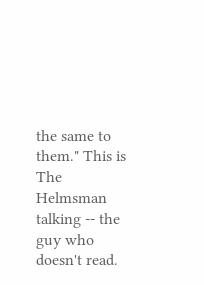the same to them." This is The Helmsman talking -- the guy who doesn't read.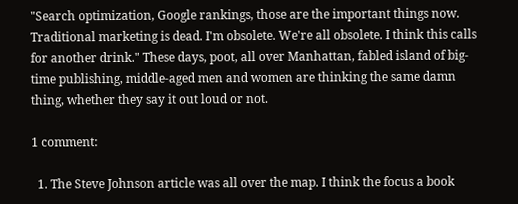"Search optimization, Google rankings, those are the important things now. Traditional marketing is dead. I'm obsolete. We're all obsolete. I think this calls for another drink." These days, poot, all over Manhattan, fabled island of big-time publishing, middle-aged men and women are thinking the same damn thing, whether they say it out loud or not.

1 comment:

  1. The Steve Johnson article was all over the map. I think the focus a book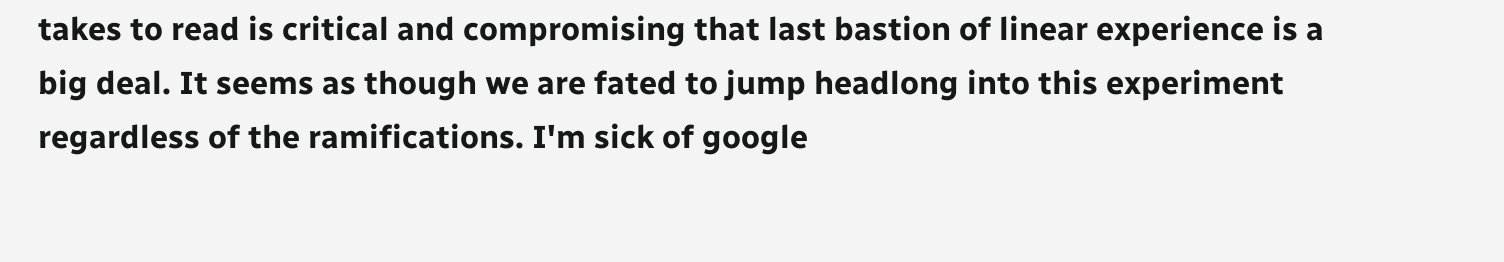takes to read is critical and compromising that last bastion of linear experience is a big deal. It seems as though we are fated to jump headlong into this experiment regardless of the ramifications. I'm sick of google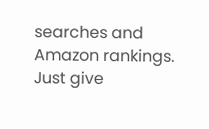searches and Amazon rankings. Just give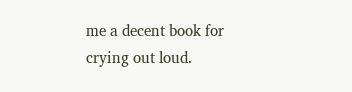me a decent book for crying out loud.